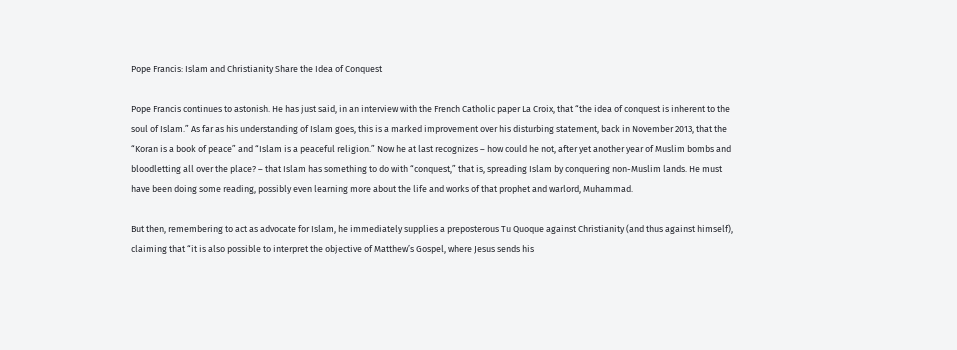Pope Francis: Islam and Christianity Share the Idea of Conquest

Pope Francis continues to astonish. He has just said, in an interview with the French Catholic paper La Croix, that “the idea of conquest is inherent to the soul of Islam.” As far as his understanding of Islam goes, this is a marked improvement over his disturbing statement, back in November 2013, that the “Koran is a book of peace” and “Islam is a peaceful religion.” Now he at last recognizes – how could he not, after yet another year of Muslim bombs and bloodletting all over the place? – that Islam has something to do with “conquest,” that is, spreading Islam by conquering non-Muslim lands. He must have been doing some reading, possibly even learning more about the life and works of that prophet and warlord, Muhammad.

But then, remembering to act as advocate for Islam, he immediately supplies a preposterous Tu Quoque against Christianity (and thus against himself), claiming that “it is also possible to interpret the objective of Matthew’s Gospel, where Jesus sends his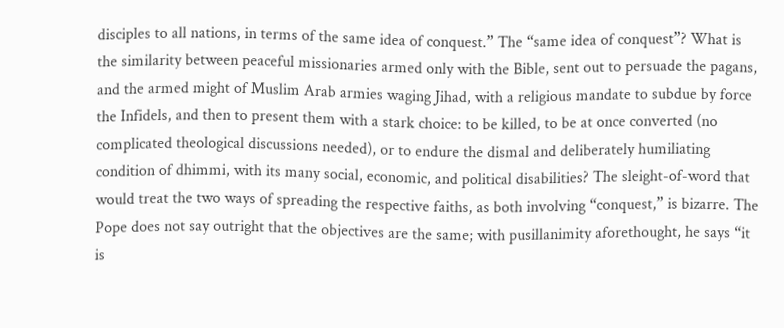disciples to all nations, in terms of the same idea of conquest.” The “same idea of conquest”? What is the similarity between peaceful missionaries armed only with the Bible, sent out to persuade the pagans, and the armed might of Muslim Arab armies waging Jihad, with a religious mandate to subdue by force the Infidels, and then to present them with a stark choice: to be killed, to be at once converted (no complicated theological discussions needed), or to endure the dismal and deliberately humiliating condition of dhimmi, with its many social, economic, and political disabilities? The sleight-of-word that would treat the two ways of spreading the respective faiths, as both involving “conquest,” is bizarre. The Pope does not say outright that the objectives are the same; with pusillanimity aforethought, he says “it is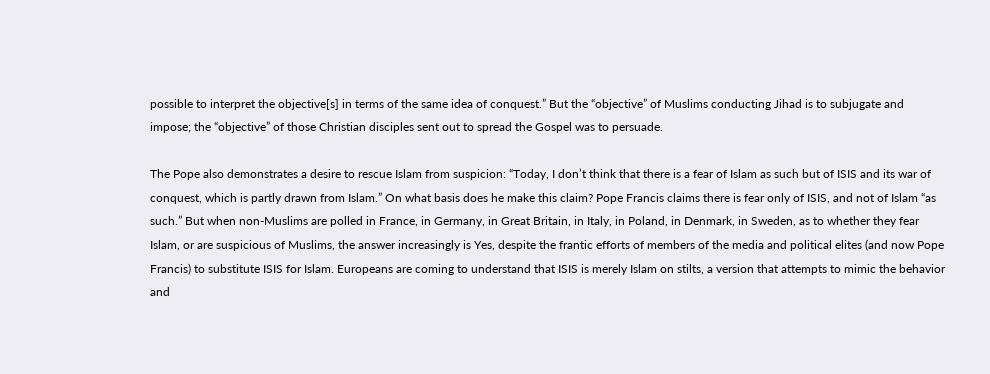possible to interpret the objective[s] in terms of the same idea of conquest.” But the “objective” of Muslims conducting Jihad is to subjugate and impose; the “objective” of those Christian disciples sent out to spread the Gospel was to persuade.

The Pope also demonstrates a desire to rescue Islam from suspicion: “Today, I don’t think that there is a fear of Islam as such but of ISIS and its war of conquest, which is partly drawn from Islam.” On what basis does he make this claim? Pope Francis claims there is fear only of ISIS, and not of Islam “as such.” But when non-Muslims are polled in France, in Germany, in Great Britain, in Italy, in Poland, in Denmark, in Sweden, as to whether they fear Islam, or are suspicious of Muslims, the answer increasingly is Yes, despite the frantic efforts of members of the media and political elites (and now Pope Francis) to substitute ISIS for Islam. Europeans are coming to understand that ISIS is merely Islam on stilts, a version that attempts to mimic the behavior and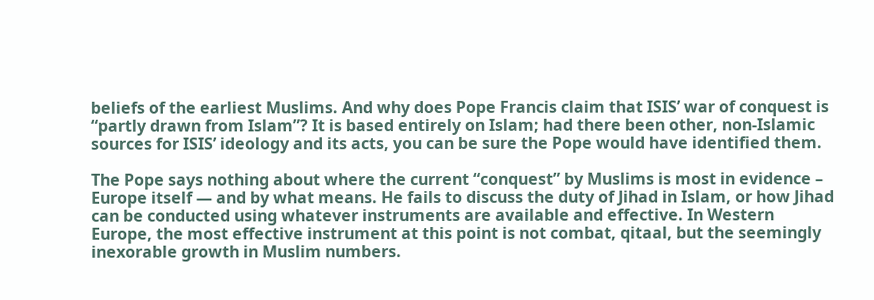beliefs of the earliest Muslims. And why does Pope Francis claim that ISIS’ war of conquest is “partly drawn from Islam”? It is based entirely on Islam; had there been other, non-Islamic sources for ISIS’ ideology and its acts, you can be sure the Pope would have identified them.

The Pope says nothing about where the current “conquest” by Muslims is most in evidence – Europe itself — and by what means. He fails to discuss the duty of Jihad in Islam, or how Jihad can be conducted using whatever instruments are available and effective. In Western Europe, the most effective instrument at this point is not combat, qitaal, but the seemingly inexorable growth in Muslim numbers.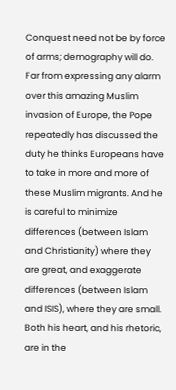Conquest need not be by force of arms; demography will do. Far from expressing any alarm over this amazing Muslim invasion of Europe, the Pope repeatedly has discussed the duty he thinks Europeans have to take in more and more of these Muslim migrants. And he is careful to minimize differences (between Islam and Christianity) where they are great, and exaggerate differences (between Islam and ISIS), where they are small. Both his heart, and his rhetoric, are in the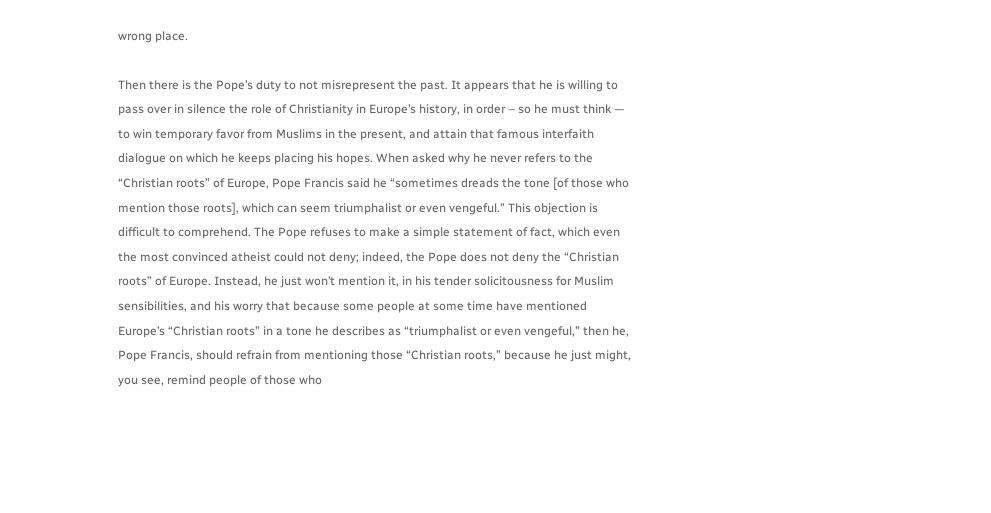wrong place.

Then there is the Pope’s duty to not misrepresent the past. It appears that he is willing to pass over in silence the role of Christianity in Europe’s history, in order – so he must think — to win temporary favor from Muslims in the present, and attain that famous interfaith dialogue on which he keeps placing his hopes. When asked why he never refers to the “Christian roots” of Europe, Pope Francis said he “sometimes dreads the tone [of those who mention those roots], which can seem triumphalist or even vengeful.” This objection is difficult to comprehend. The Pope refuses to make a simple statement of fact, which even the most convinced atheist could not deny; indeed, the Pope does not deny the “Christian roots” of Europe. Instead, he just won’t mention it, in his tender solicitousness for Muslim sensibilities, and his worry that because some people at some time have mentioned Europe’s “Christian roots” in a tone he describes as “triumphalist or even vengeful,” then he, Pope Francis, should refrain from mentioning those “Christian roots,” because he just might, you see, remind people of those who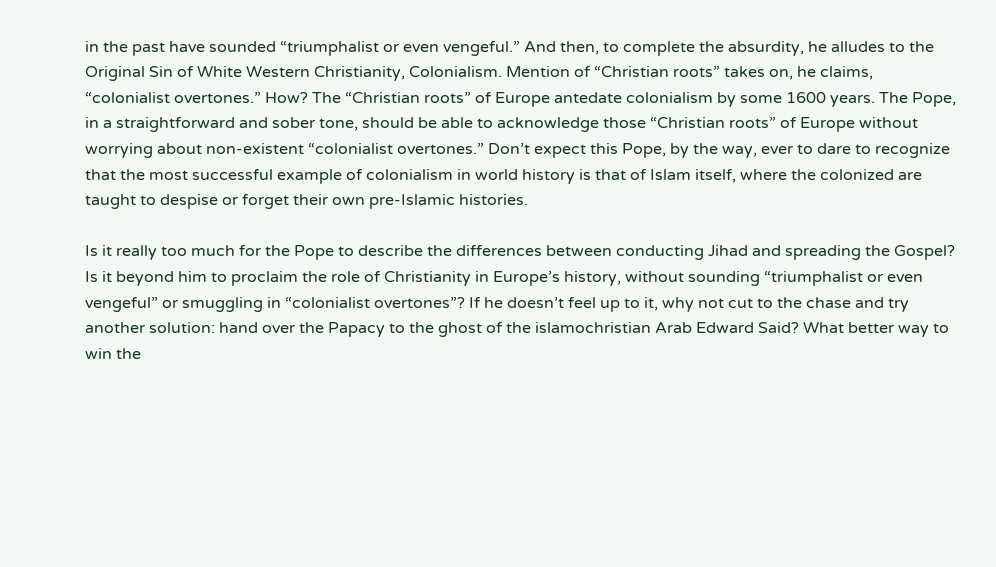in the past have sounded “triumphalist or even vengeful.” And then, to complete the absurdity, he alludes to the Original Sin of White Western Christianity, Colonialism. Mention of “Christian roots” takes on, he claims, “colonialist overtones.” How? The “Christian roots” of Europe antedate colonialism by some 1600 years. The Pope, in a straightforward and sober tone, should be able to acknowledge those “Christian roots” of Europe without worrying about non-existent “colonialist overtones.” Don’t expect this Pope, by the way, ever to dare to recognize that the most successful example of colonialism in world history is that of Islam itself, where the colonized are taught to despise or forget their own pre-Islamic histories.

Is it really too much for the Pope to describe the differences between conducting Jihad and spreading the Gospel? Is it beyond him to proclaim the role of Christianity in Europe’s history, without sounding “triumphalist or even vengeful” or smuggling in “colonialist overtones”? If he doesn’t feel up to it, why not cut to the chase and try another solution: hand over the Papacy to the ghost of the islamochristian Arab Edward Said? What better way to win the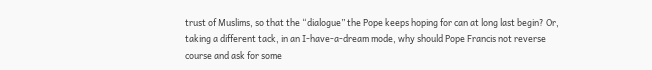trust of Muslims, so that the “dialogue” the Pope keeps hoping for can at long last begin? Or, taking a different tack, in an I-have-a-dream mode, why should Pope Francis not reverse course and ask for some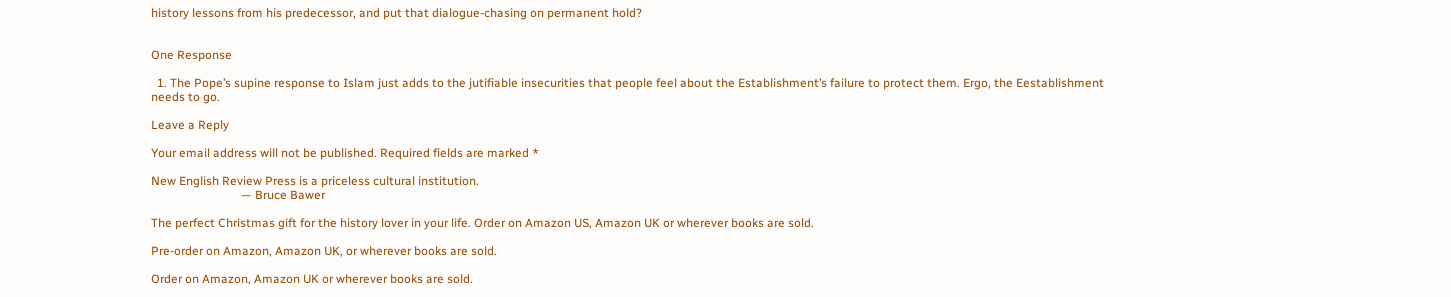history lessons from his predecessor, and put that dialogue-chasing on permanent hold?


One Response

  1. The Pope’s supine response to Islam just adds to the jutifiable insecurities that people feel about the Establishment’s failure to protect them. Ergo, the Eestablishment needs to go.

Leave a Reply

Your email address will not be published. Required fields are marked *

New English Review Press is a priceless cultural institution.
                              — Bruce Bawer

The perfect Christmas gift for the history lover in your life. Order on Amazon US, Amazon UK or wherever books are sold.

Pre-order on Amazon, Amazon UK, or wherever books are sold.

Order on Amazon, Amazon UK or wherever books are sold.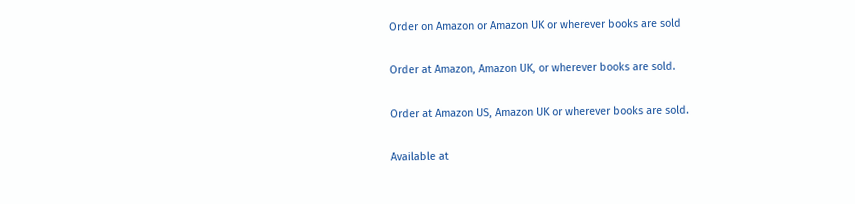Order on Amazon or Amazon UK or wherever books are sold

Order at Amazon, Amazon UK, or wherever books are sold.

Order at Amazon US, Amazon UK or wherever books are sold.

Available at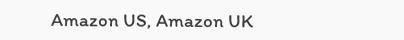Amazon US, Amazon UK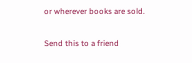or wherever books are sold.

Send this to a friend